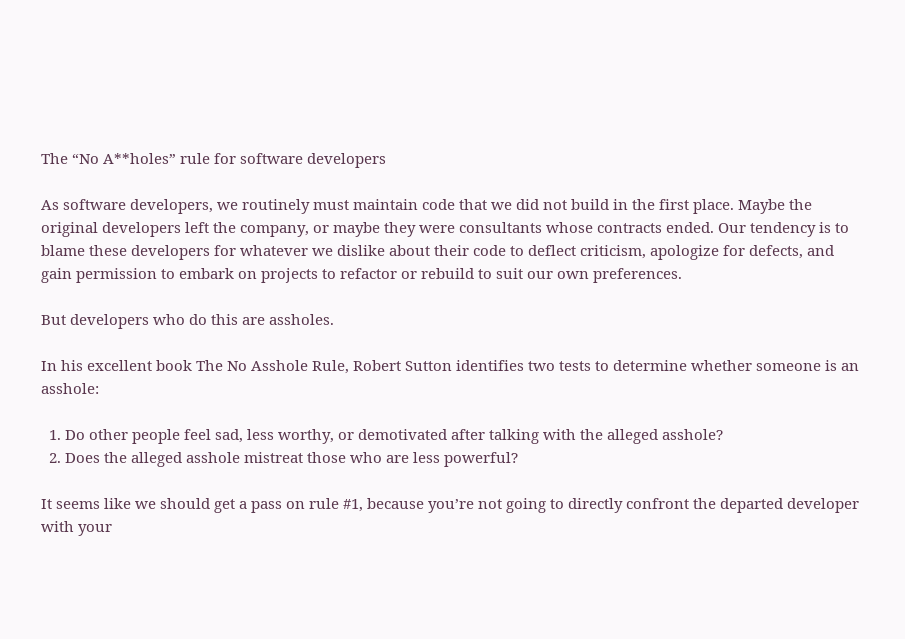The “No A**holes” rule for software developers

As software developers, we routinely must maintain code that we did not build in the first place. Maybe the original developers left the company, or maybe they were consultants whose contracts ended. Our tendency is to blame these developers for whatever we dislike about their code to deflect criticism, apologize for defects, and gain permission to embark on projects to refactor or rebuild to suit our own preferences.

But developers who do this are assholes.

In his excellent book The No Asshole Rule, Robert Sutton identifies two tests to determine whether someone is an asshole:

  1. Do other people feel sad, less worthy, or demotivated after talking with the alleged asshole?
  2. Does the alleged asshole mistreat those who are less powerful?

It seems like we should get a pass on rule #1, because you’re not going to directly confront the departed developer with your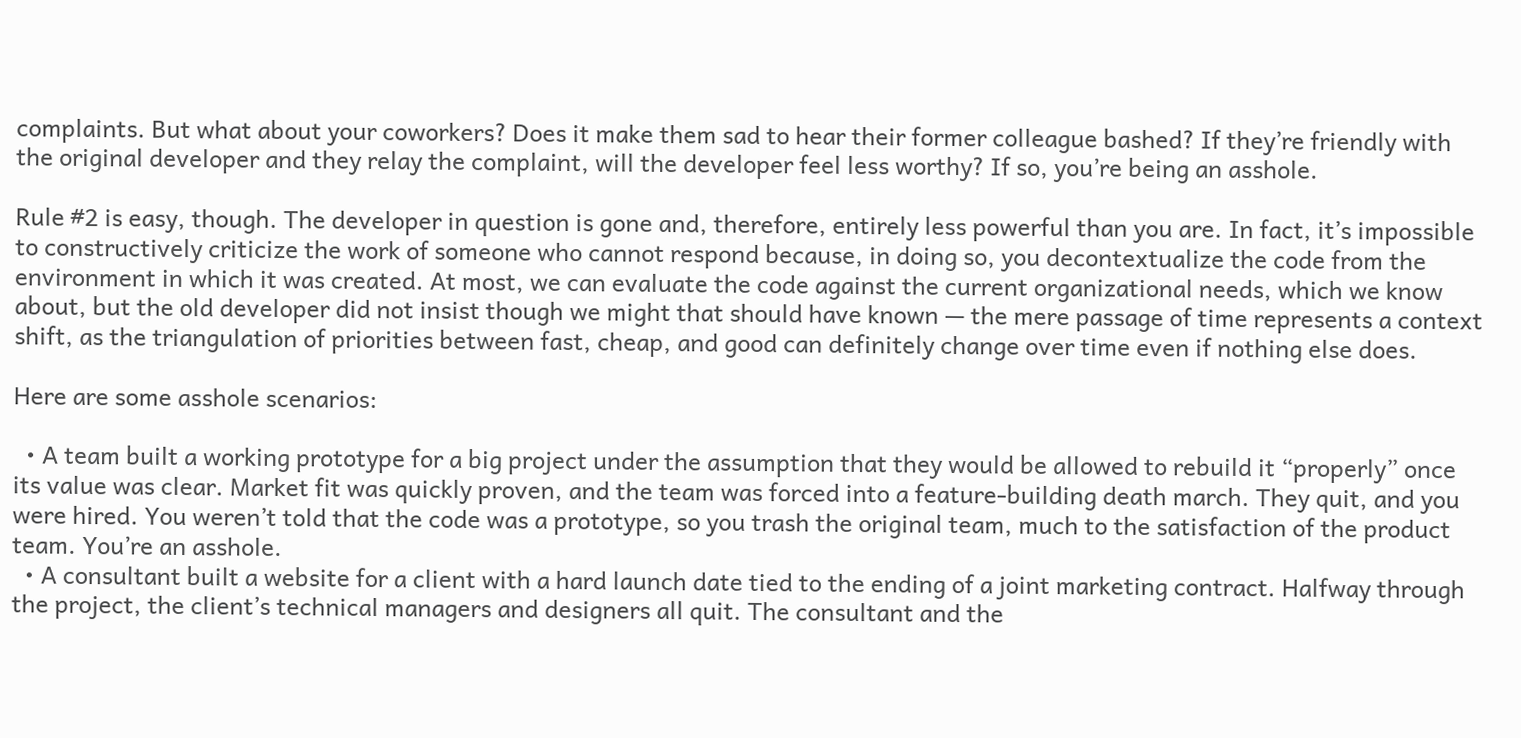complaints. But what about your coworkers? Does it make them sad to hear their former colleague bashed? If they’re friendly with the original developer and they relay the complaint, will the developer feel less worthy? If so, you’re being an asshole.

Rule #2 is easy, though. The developer in question is gone and, therefore, entirely less powerful than you are. In fact, it’s impossible to constructively criticize the work of someone who cannot respond because, in doing so, you decontextualize the code from the environment in which it was created. At most, we can evaluate the code against the current organizational needs, which we know about, but the old developer did not insist though we might that should have known — the mere passage of time represents a context shift, as the triangulation of priorities between fast, cheap, and good can definitely change over time even if nothing else does.

Here are some asshole scenarios:

  • A team built a working prototype for a big project under the assumption that they would be allowed to rebuild it “properly” once its value was clear. Market fit was quickly proven, and the team was forced into a feature-building death march. They quit, and you were hired. You weren’t told that the code was a prototype, so you trash the original team, much to the satisfaction of the product team. You’re an asshole.
  • A consultant built a website for a client with a hard launch date tied to the ending of a joint marketing contract. Halfway through the project, the client’s technical managers and designers all quit. The consultant and the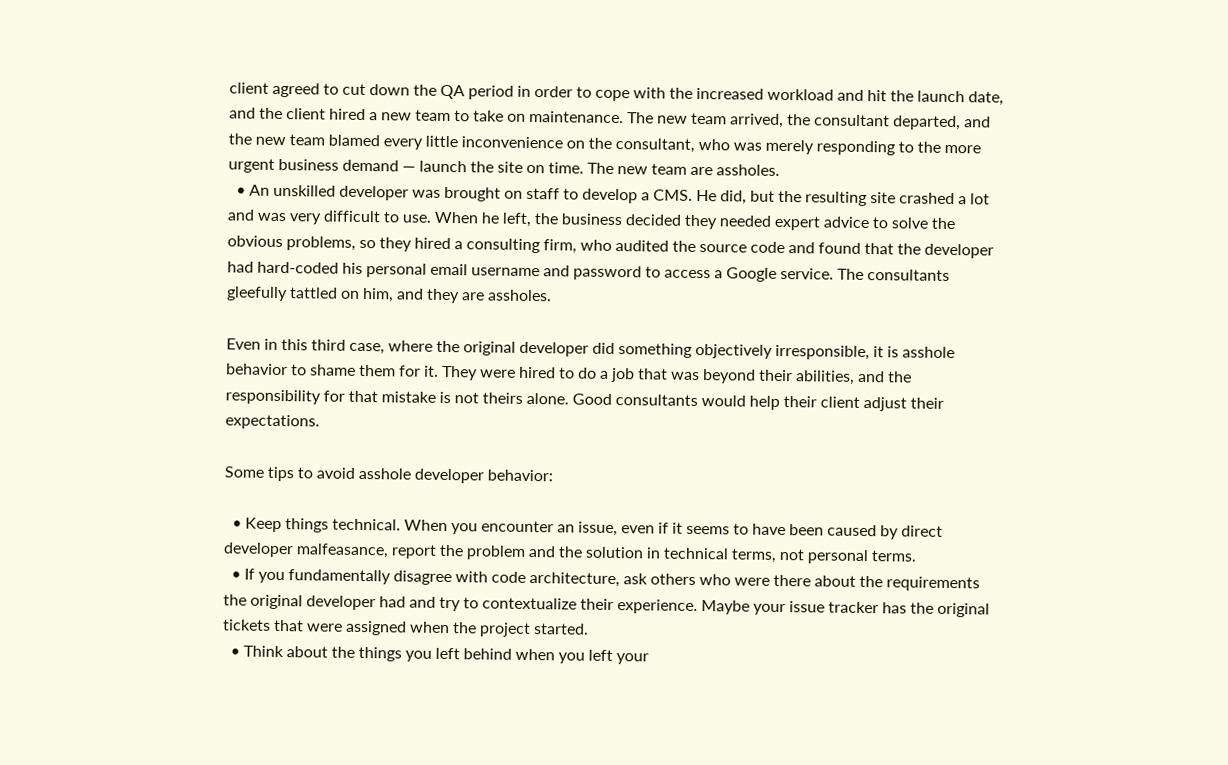client agreed to cut down the QA period in order to cope with the increased workload and hit the launch date, and the client hired a new team to take on maintenance. The new team arrived, the consultant departed, and the new team blamed every little inconvenience on the consultant, who was merely responding to the more urgent business demand — launch the site on time. The new team are assholes.
  • An unskilled developer was brought on staff to develop a CMS. He did, but the resulting site crashed a lot and was very difficult to use. When he left, the business decided they needed expert advice to solve the obvious problems, so they hired a consulting firm, who audited the source code and found that the developer had hard-coded his personal email username and password to access a Google service. The consultants gleefully tattled on him, and they are assholes.

Even in this third case, where the original developer did something objectively irresponsible, it is asshole behavior to shame them for it. They were hired to do a job that was beyond their abilities, and the responsibility for that mistake is not theirs alone. Good consultants would help their client adjust their expectations.

Some tips to avoid asshole developer behavior:

  • Keep things technical. When you encounter an issue, even if it seems to have been caused by direct developer malfeasance, report the problem and the solution in technical terms, not personal terms.
  • If you fundamentally disagree with code architecture, ask others who were there about the requirements the original developer had and try to contextualize their experience. Maybe your issue tracker has the original tickets that were assigned when the project started.
  • Think about the things you left behind when you left your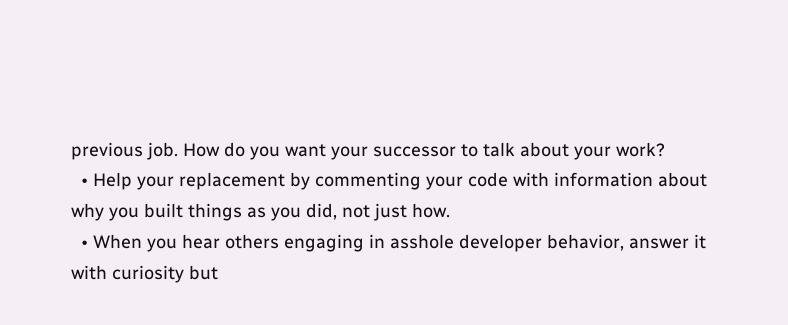previous job. How do you want your successor to talk about your work?
  • Help your replacement by commenting your code with information about why you built things as you did, not just how.
  • When you hear others engaging in asshole developer behavior, answer it with curiosity but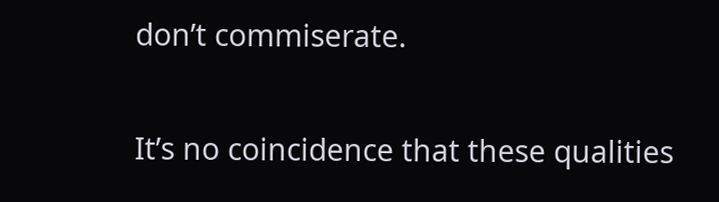don’t commiserate.

It’s no coincidence that these qualities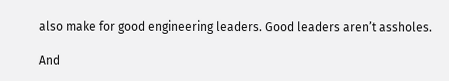also make for good engineering leaders. Good leaders aren’t assholes.

And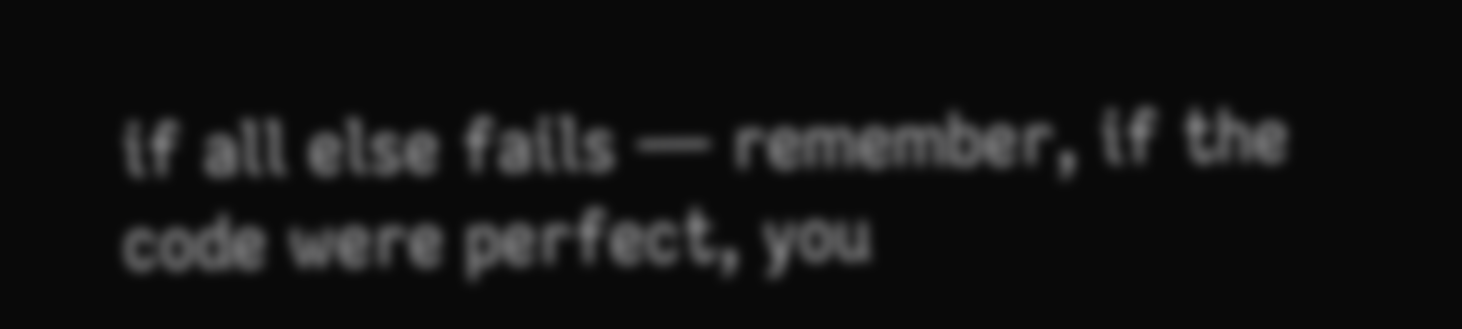if all else fails — remember, if the code were perfect, you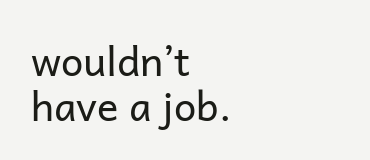wouldn’t have a job.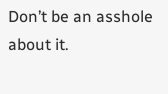Don’t be an asshole about it.